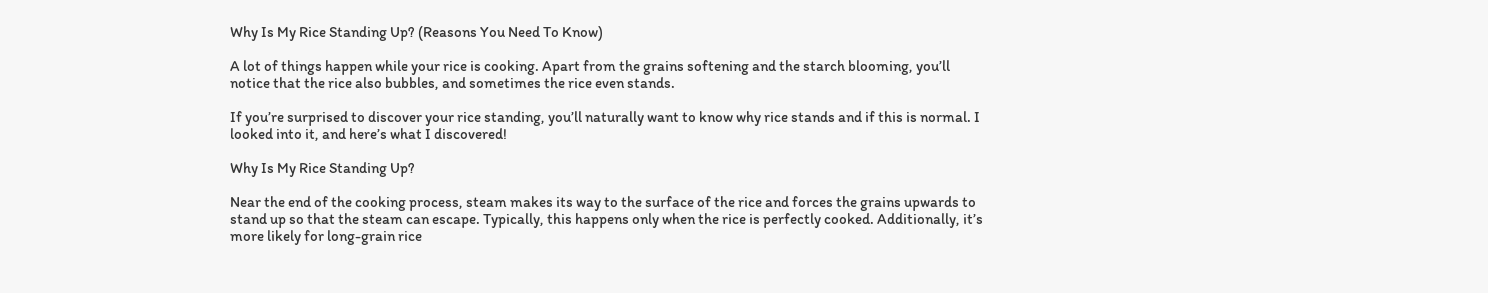Why Is My Rice Standing Up? (Reasons You Need To Know)

A lot of things happen while your rice is cooking. Apart from the grains softening and the starch blooming, you’ll notice that the rice also bubbles, and sometimes the rice even stands.

If you’re surprised to discover your rice standing, you’ll naturally want to know why rice stands and if this is normal. I looked into it, and here’s what I discovered!

Why Is My Rice Standing Up?

Near the end of the cooking process, steam makes its way to the surface of the rice and forces the grains upwards to stand up so that the steam can escape. Typically, this happens only when the rice is perfectly cooked. Additionally, it’s more likely for long-grain rice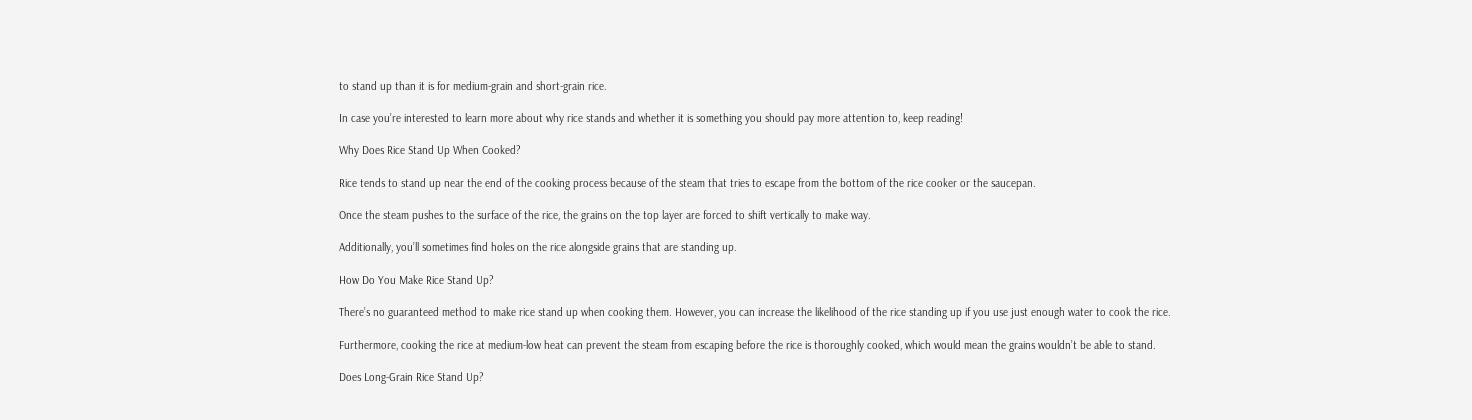to stand up than it is for medium-grain and short-grain rice.

In case you’re interested to learn more about why rice stands and whether it is something you should pay more attention to, keep reading!

Why Does Rice Stand Up When Cooked?

Rice tends to stand up near the end of the cooking process because of the steam that tries to escape from the bottom of the rice cooker or the saucepan.

Once the steam pushes to the surface of the rice, the grains on the top layer are forced to shift vertically to make way.

Additionally, you’ll sometimes find holes on the rice alongside grains that are standing up.

How Do You Make Rice Stand Up?

There’s no guaranteed method to make rice stand up when cooking them. However, you can increase the likelihood of the rice standing up if you use just enough water to cook the rice.

Furthermore, cooking the rice at medium-low heat can prevent the steam from escaping before the rice is thoroughly cooked, which would mean the grains wouldn’t be able to stand.

Does Long-Grain Rice Stand Up?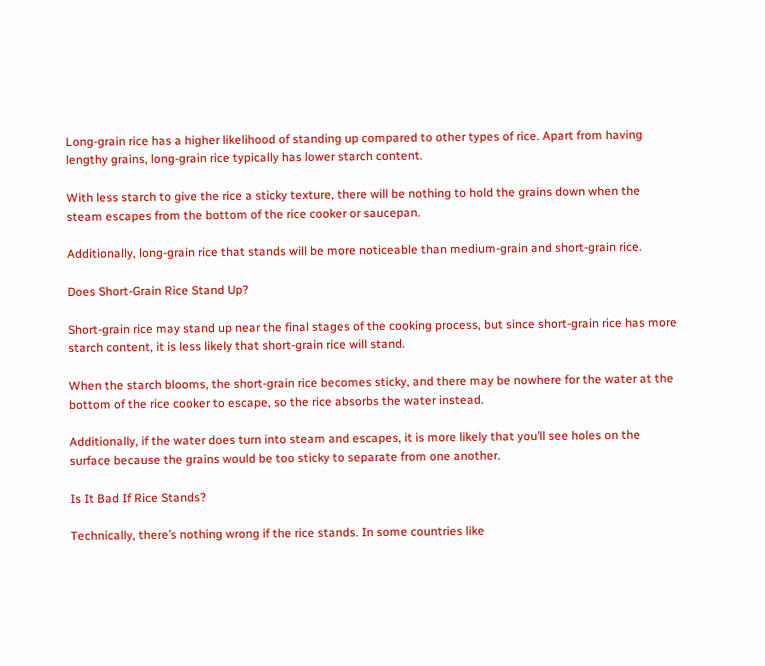Long-grain rice has a higher likelihood of standing up compared to other types of rice. Apart from having lengthy grains, long-grain rice typically has lower starch content.

With less starch to give the rice a sticky texture, there will be nothing to hold the grains down when the steam escapes from the bottom of the rice cooker or saucepan.

Additionally, long-grain rice that stands will be more noticeable than medium-grain and short-grain rice.

Does Short-Grain Rice Stand Up?

Short-grain rice may stand up near the final stages of the cooking process, but since short-grain rice has more starch content, it is less likely that short-grain rice will stand.

When the starch blooms, the short-grain rice becomes sticky, and there may be nowhere for the water at the bottom of the rice cooker to escape, so the rice absorbs the water instead.

Additionally, if the water does turn into steam and escapes, it is more likely that you’ll see holes on the surface because the grains would be too sticky to separate from one another.

Is It Bad If Rice Stands?

Technically, there’s nothing wrong if the rice stands. In some countries like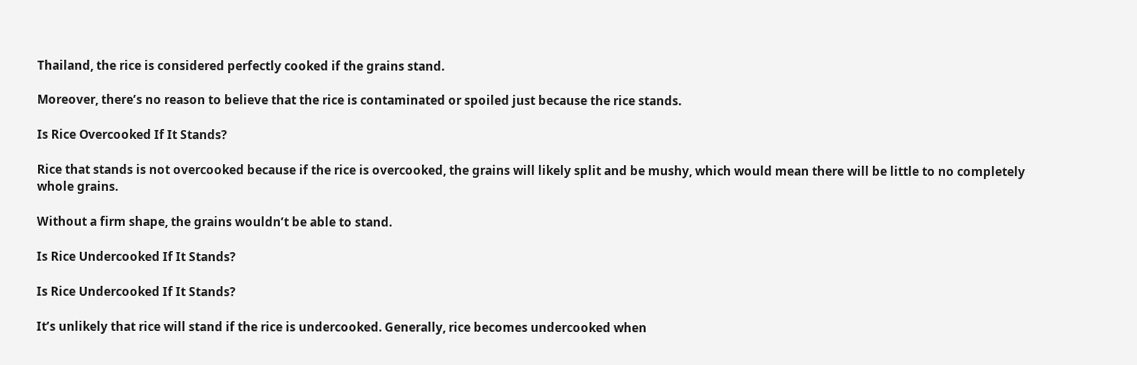Thailand, the rice is considered perfectly cooked if the grains stand.

Moreover, there’s no reason to believe that the rice is contaminated or spoiled just because the rice stands.

Is Rice Overcooked If It Stands?

Rice that stands is not overcooked because if the rice is overcooked, the grains will likely split and be mushy, which would mean there will be little to no completely whole grains.

Without a firm shape, the grains wouldn’t be able to stand.

Is Rice Undercooked If It Stands?

Is Rice Undercooked If It Stands?

It’s unlikely that rice will stand if the rice is undercooked. Generally, rice becomes undercooked when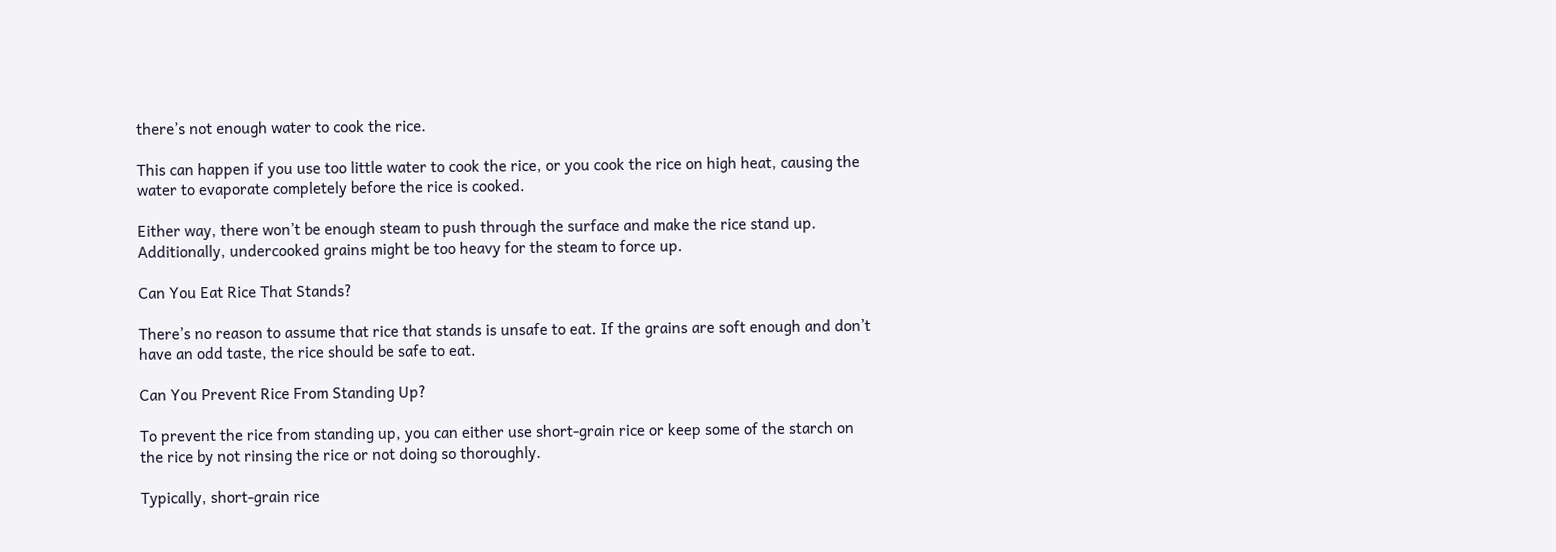there’s not enough water to cook the rice.

This can happen if you use too little water to cook the rice, or you cook the rice on high heat, causing the water to evaporate completely before the rice is cooked.

Either way, there won’t be enough steam to push through the surface and make the rice stand up. Additionally, undercooked grains might be too heavy for the steam to force up.

Can You Eat Rice That Stands?

There’s no reason to assume that rice that stands is unsafe to eat. If the grains are soft enough and don’t have an odd taste, the rice should be safe to eat.

Can You Prevent Rice From Standing Up?

To prevent the rice from standing up, you can either use short-grain rice or keep some of the starch on the rice by not rinsing the rice or not doing so thoroughly.

Typically, short-grain rice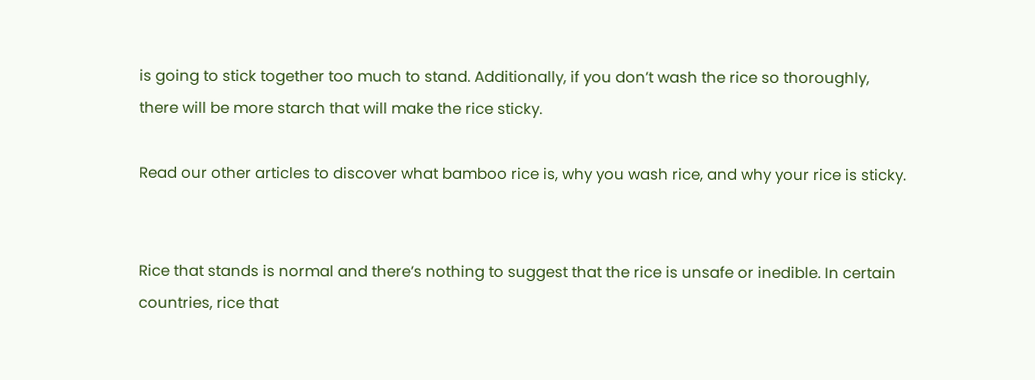is going to stick together too much to stand. Additionally, if you don’t wash the rice so thoroughly, there will be more starch that will make the rice sticky.

Read our other articles to discover what bamboo rice is, why you wash rice, and why your rice is sticky.


Rice that stands is normal and there’s nothing to suggest that the rice is unsafe or inedible. In certain countries, rice that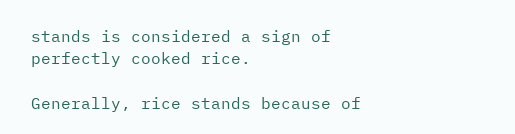stands is considered a sign of perfectly cooked rice.

Generally, rice stands because of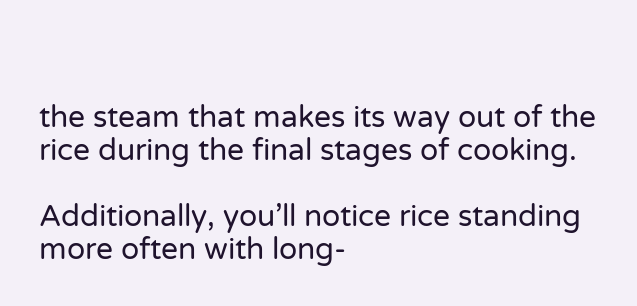the steam that makes its way out of the rice during the final stages of cooking.

Additionally, you’ll notice rice standing more often with long-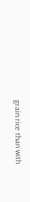grain rice than with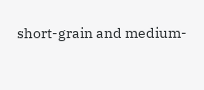short-grain and medium-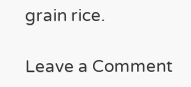grain rice.

Leave a Comment